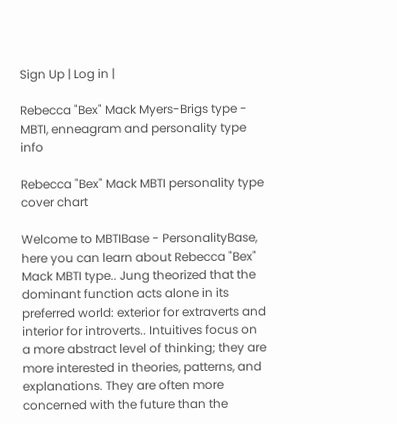Sign Up | Log in |

Rebecca "Bex" Mack Myers-Brigs type - MBTI, enneagram and personality type info

Rebecca "Bex" Mack MBTI personality type cover chart

Welcome to MBTIBase - PersonalityBase, here you can learn about Rebecca "Bex" Mack MBTI type.. Jung theorized that the dominant function acts alone in its preferred world: exterior for extraverts and interior for introverts.. Intuitives focus on a more abstract level of thinking; they are more interested in theories, patterns, and explanations. They are often more concerned with the future than the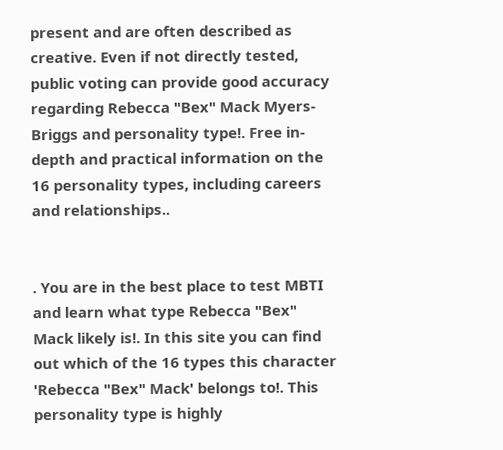present and are often described as creative. Even if not directly tested, public voting can provide good accuracy regarding Rebecca "Bex" Mack Myers-Briggs and personality type!. Free in-depth and practical information on the 16 personality types, including careers and relationships..


. You are in the best place to test MBTI and learn what type Rebecca "Bex" Mack likely is!. In this site you can find out which of the 16 types this character 'Rebecca "Bex" Mack' belongs to!. This personality type is highly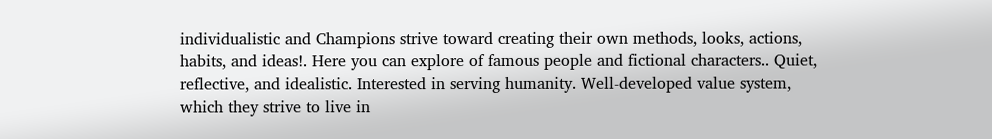individualistic and Champions strive toward creating their own methods, looks, actions, habits, and ideas!. Here you can explore of famous people and fictional characters.. Quiet, reflective, and idealistic. Interested in serving humanity. Well-developed value system, which they strive to live in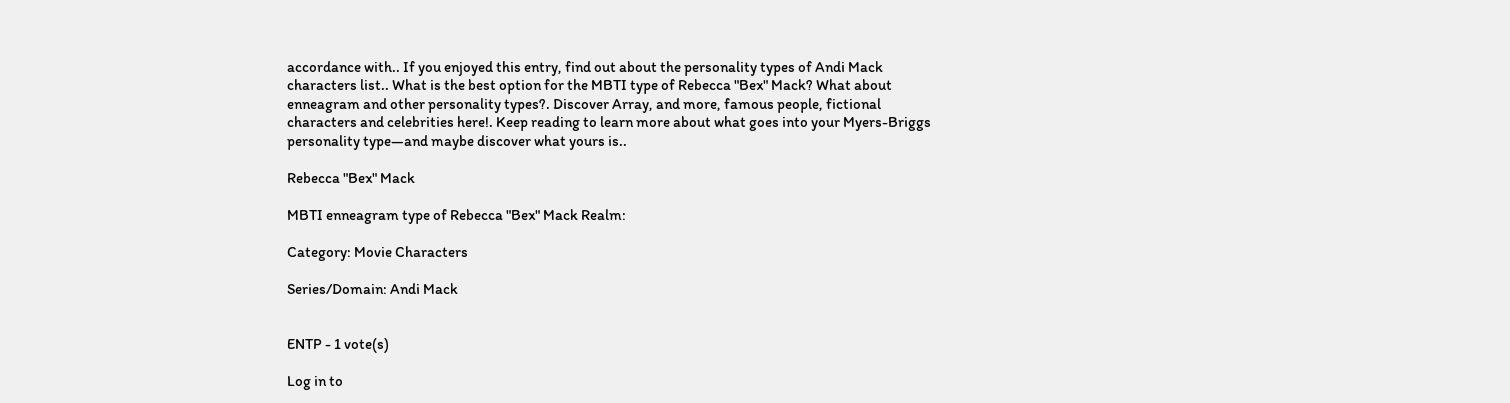accordance with.. If you enjoyed this entry, find out about the personality types of Andi Mack characters list.. What is the best option for the MBTI type of Rebecca "Bex" Mack? What about enneagram and other personality types?. Discover Array, and more, famous people, fictional characters and celebrities here!. Keep reading to learn more about what goes into your Myers-Briggs personality type—and maybe discover what yours is..

Rebecca "Bex" Mack

MBTI enneagram type of Rebecca "Bex" Mack Realm:

Category: Movie Characters

Series/Domain: Andi Mack


ENTP - 1 vote(s)

Log in to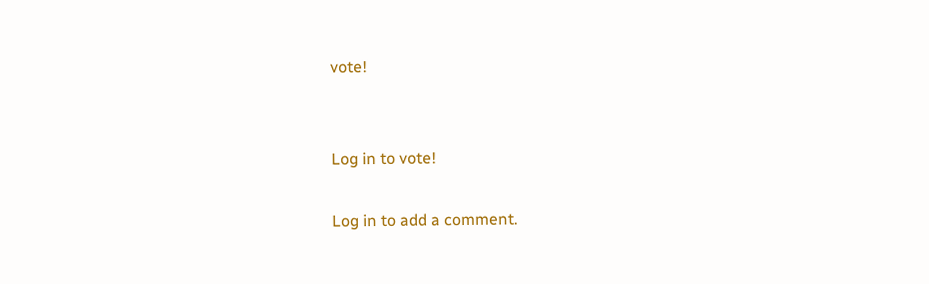vote!


Log in to vote!

Log in to add a comment.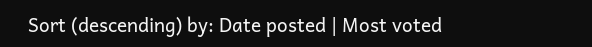Sort (descending) by: Date posted | Most voted